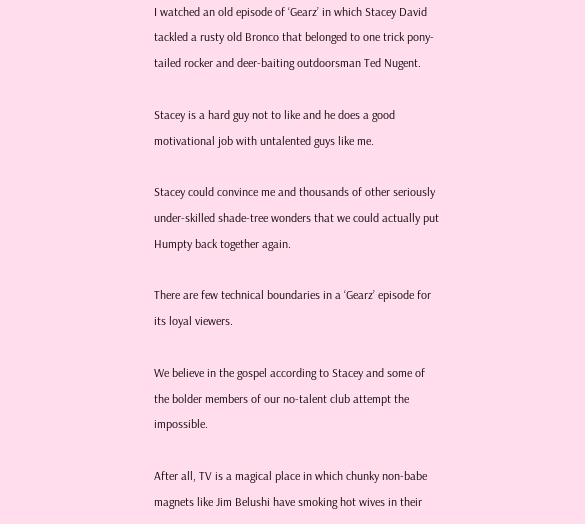I watched an old episode of ‘Gearz’ in which Stacey David tackled a rusty old Bronco that belonged to one trick pony-tailed rocker and deer-baiting outdoorsman Ted Nugent.

Stacey is a hard guy not to like and he does a good motivational job with untalented guys like me.

Stacey could convince me and thousands of other seriously under-skilled shade-tree wonders that we could actually put Humpty back together again.

There are few technical boundaries in a ‘Gearz’ episode for its loyal viewers.

We believe in the gospel according to Stacey and some of the bolder members of our no-talent club attempt the impossible.

After all, TV is a magical place in which chunky non-babe magnets like Jim Belushi have smoking hot wives in their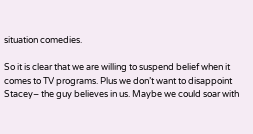situation comedies.

So it is clear that we are willing to suspend belief when it comes to TV programs. Plus we don’t want to disappoint Stacey– the guy believes in us. Maybe we could soar with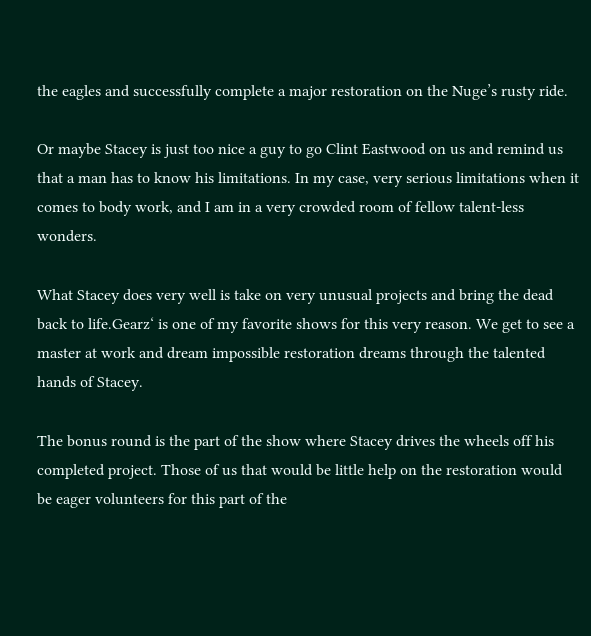the eagles and successfully complete a major restoration on the Nuge’s rusty ride.

Or maybe Stacey is just too nice a guy to go Clint Eastwood on us and remind us that a man has to know his limitations. In my case, very serious limitations when it comes to body work, and I am in a very crowded room of fellow talent-less wonders.

What Stacey does very well is take on very unusual projects and bring the dead back to life.Gearz‘ is one of my favorite shows for this very reason. We get to see a master at work and dream impossible restoration dreams through the talented hands of Stacey.

The bonus round is the part of the show where Stacey drives the wheels off his completed project. Those of us that would be little help on the restoration would be eager volunteers for this part of the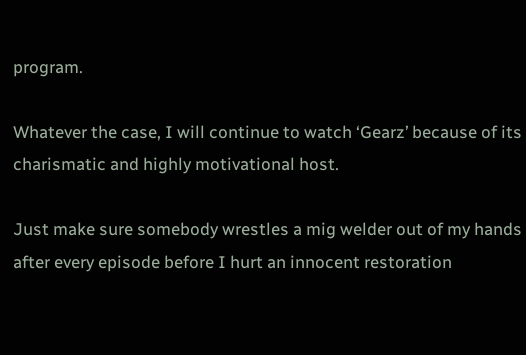program.

Whatever the case, I will continue to watch ‘Gearz’ because of its charismatic and highly motivational host.

Just make sure somebody wrestles a mig welder out of my hands after every episode before I hurt an innocent restoration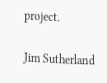project.

Jim Sutherland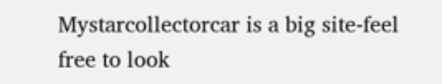Mystarcollectorcar is a big site-feel free to look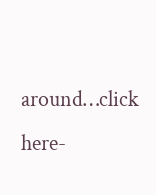around…click here-